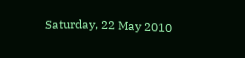Saturday, 22 May 2010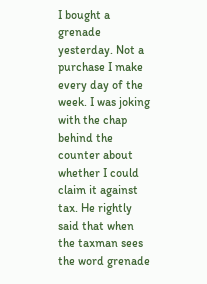I bought a grenade yesterday. Not a purchase I make every day of the week. I was joking with the chap behind the counter about whether I could claim it against tax. He rightly said that when the taxman sees the word grenade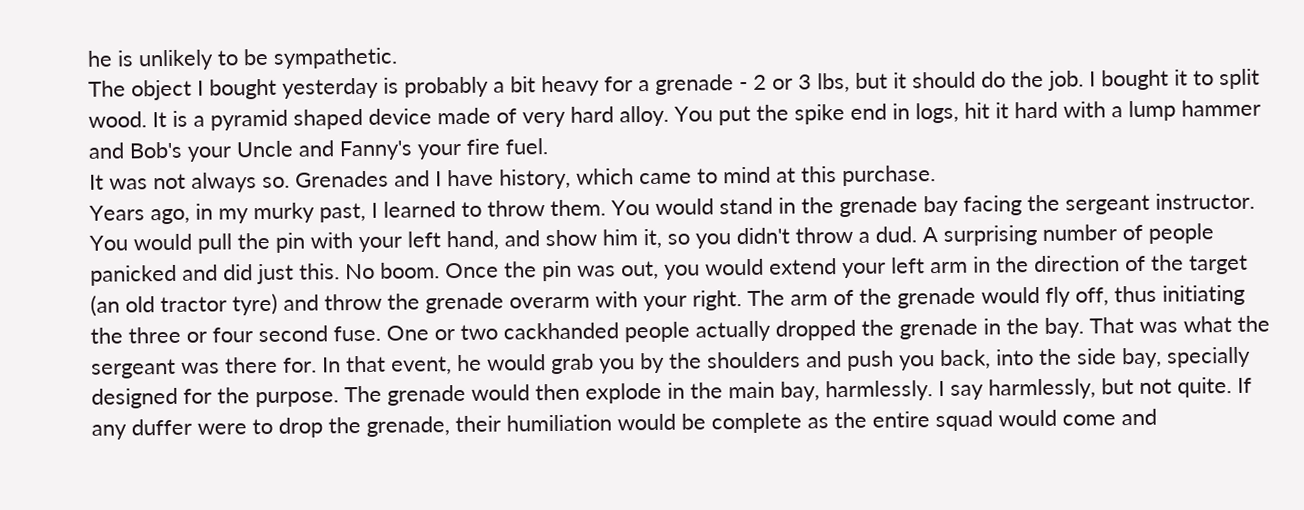he is unlikely to be sympathetic.
The object I bought yesterday is probably a bit heavy for a grenade - 2 or 3 lbs, but it should do the job. I bought it to split wood. It is a pyramid shaped device made of very hard alloy. You put the spike end in logs, hit it hard with a lump hammer and Bob's your Uncle and Fanny's your fire fuel.
It was not always so. Grenades and I have history, which came to mind at this purchase.
Years ago, in my murky past, I learned to throw them. You would stand in the grenade bay facing the sergeant instructor. You would pull the pin with your left hand, and show him it, so you didn't throw a dud. A surprising number of people panicked and did just this. No boom. Once the pin was out, you would extend your left arm in the direction of the target (an old tractor tyre) and throw the grenade overarm with your right. The arm of the grenade would fly off, thus initiating the three or four second fuse. One or two cackhanded people actually dropped the grenade in the bay. That was what the sergeant was there for. In that event, he would grab you by the shoulders and push you back, into the side bay, specially designed for the purpose. The grenade would then explode in the main bay, harmlessly. I say harmlessly, but not quite. If any duffer were to drop the grenade, their humiliation would be complete as the entire squad would come and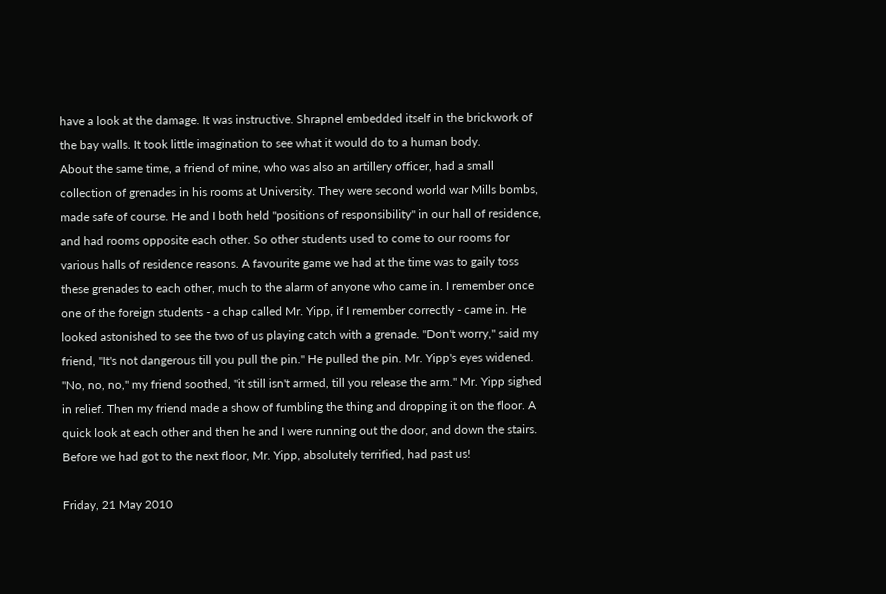have a look at the damage. It was instructive. Shrapnel embedded itself in the brickwork of the bay walls. It took little imagination to see what it would do to a human body.
About the same time, a friend of mine, who was also an artillery officer, had a small collection of grenades in his rooms at University. They were second world war Mills bombs, made safe of course. He and I both held "positions of responsibility" in our hall of residence, and had rooms opposite each other. So other students used to come to our rooms for various halls of residence reasons. A favourite game we had at the time was to gaily toss these grenades to each other, much to the alarm of anyone who came in. I remember once one of the foreign students - a chap called Mr. Yipp, if I remember correctly - came in. He looked astonished to see the two of us playing catch with a grenade. "Don't worry," said my friend, "It's not dangerous till you pull the pin." He pulled the pin. Mr. Yipp's eyes widened. "No, no, no," my friend soothed, "it still isn't armed, till you release the arm." Mr. Yipp sighed in relief. Then my friend made a show of fumbling the thing and dropping it on the floor. A quick look at each other and then he and I were running out the door, and down the stairs. Before we had got to the next floor, Mr. Yipp, absolutely terrified, had past us!

Friday, 21 May 2010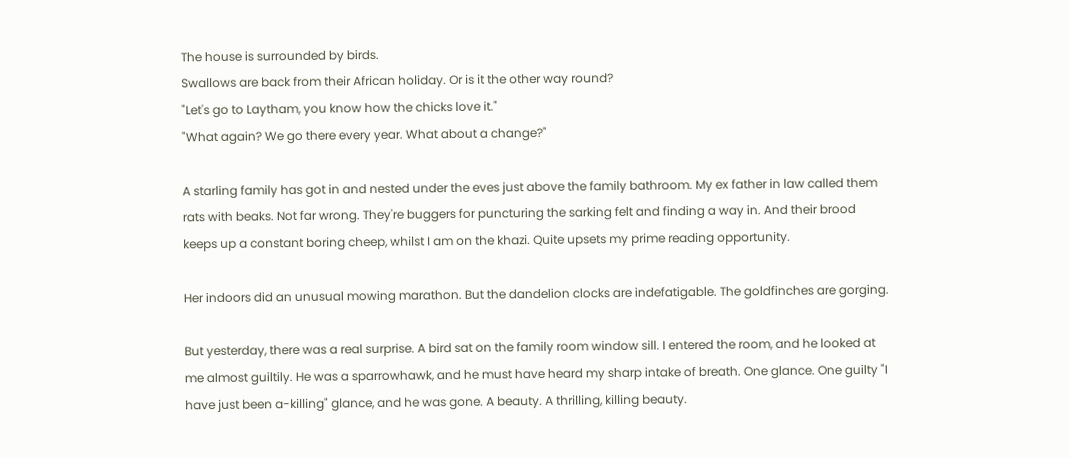The house is surrounded by birds.
Swallows are back from their African holiday. Or is it the other way round?
"Let's go to Laytham, you know how the chicks love it."
"What again? We go there every year. What about a change?"

A starling family has got in and nested under the eves just above the family bathroom. My ex father in law called them rats with beaks. Not far wrong. They're buggers for puncturing the sarking felt and finding a way in. And their brood keeps up a constant boring cheep, whilst I am on the khazi. Quite upsets my prime reading opportunity.

Her indoors did an unusual mowing marathon. But the dandelion clocks are indefatigable. The goldfinches are gorging.

But yesterday, there was a real surprise. A bird sat on the family room window sill. I entered the room, and he looked at me almost guiltily. He was a sparrowhawk, and he must have heard my sharp intake of breath. One glance. One guilty "I have just been a-killing" glance, and he was gone. A beauty. A thrilling, killing beauty.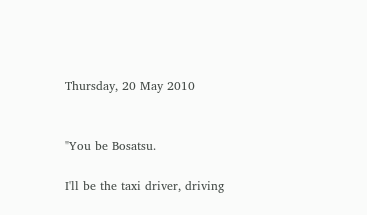Thursday, 20 May 2010


"You be Bosatsu.

I'll be the taxi driver, driving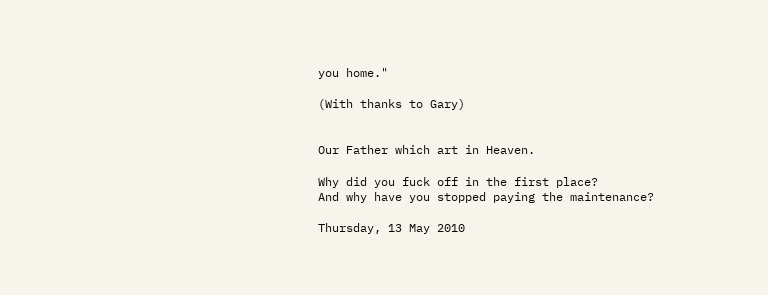you home."

(With thanks to Gary)


Our Father which art in Heaven.

Why did you fuck off in the first place?
And why have you stopped paying the maintenance?

Thursday, 13 May 2010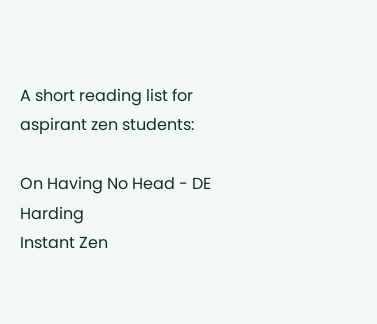A short reading list for aspirant zen students:

On Having No Head - DE Harding
Instant Zen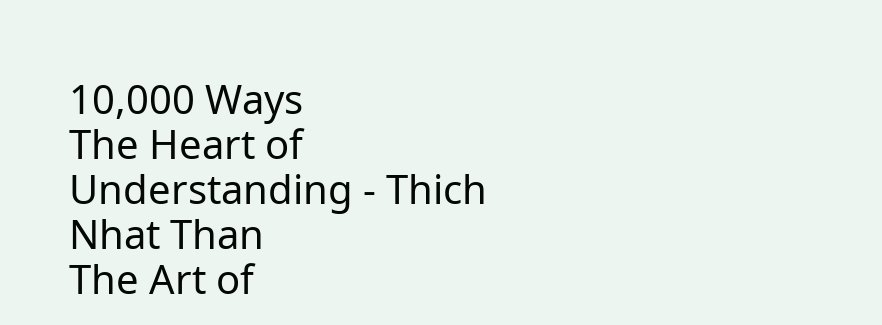10,000 Ways
The Heart of Understanding - Thich Nhat Than
The Art of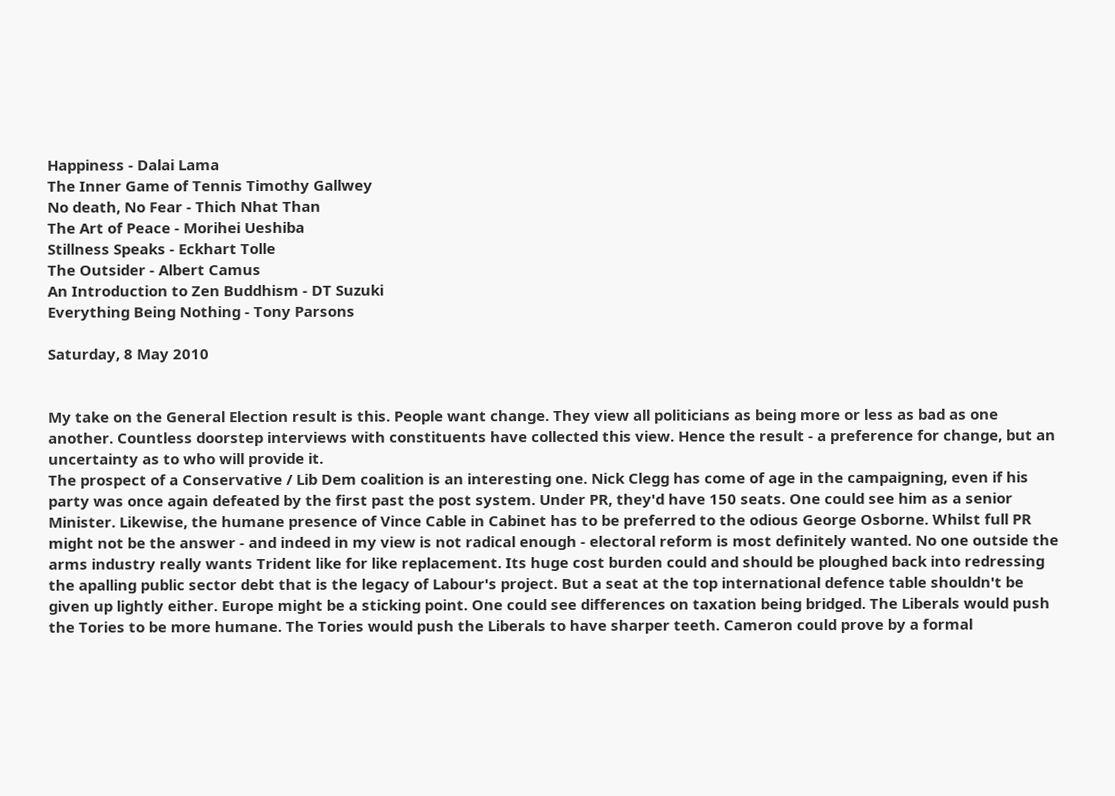Happiness - Dalai Lama
The Inner Game of Tennis Timothy Gallwey
No death, No Fear - Thich Nhat Than
The Art of Peace - Morihei Ueshiba
Stillness Speaks - Eckhart Tolle
The Outsider - Albert Camus
An Introduction to Zen Buddhism - DT Suzuki
Everything Being Nothing - Tony Parsons

Saturday, 8 May 2010


My take on the General Election result is this. People want change. They view all politicians as being more or less as bad as one another. Countless doorstep interviews with constituents have collected this view. Hence the result - a preference for change, but an uncertainty as to who will provide it.
The prospect of a Conservative / Lib Dem coalition is an interesting one. Nick Clegg has come of age in the campaigning, even if his party was once again defeated by the first past the post system. Under PR, they'd have 150 seats. One could see him as a senior Minister. Likewise, the humane presence of Vince Cable in Cabinet has to be preferred to the odious George Osborne. Whilst full PR might not be the answer - and indeed in my view is not radical enough - electoral reform is most definitely wanted. No one outside the arms industry really wants Trident like for like replacement. Its huge cost burden could and should be ploughed back into redressing the apalling public sector debt that is the legacy of Labour's project. But a seat at the top international defence table shouldn't be given up lightly either. Europe might be a sticking point. One could see differences on taxation being bridged. The Liberals would push the Tories to be more humane. The Tories would push the Liberals to have sharper teeth. Cameron could prove by a formal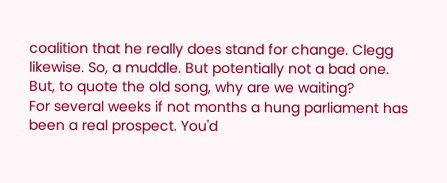coalition that he really does stand for change. Clegg likewise. So, a muddle. But potentially not a bad one.
But, to quote the old song, why are we waiting?
For several weeks if not months a hung parliament has been a real prospect. You'd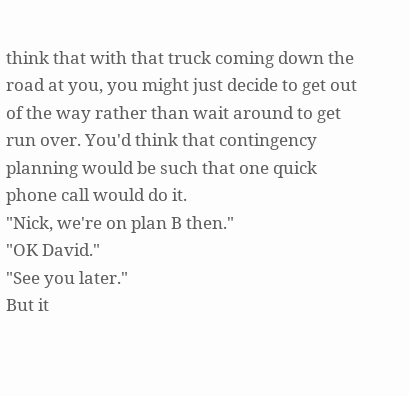think that with that truck coming down the road at you, you might just decide to get out of the way rather than wait around to get run over. You'd think that contingency planning would be such that one quick phone call would do it.
"Nick, we're on plan B then."
"OK David."
"See you later."
But it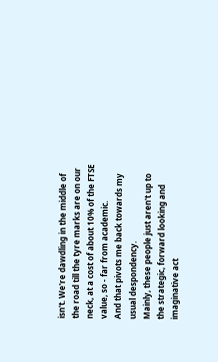isn't. We're dawdling in the middle of the road till the tyre marks are on our neck, at a cost of about 10% of the FTSE value, so - far from academic.
And that pivots me back towards my usual despondency.
Mainly, these people just aren't up to the strategic, forward looking and imaginative act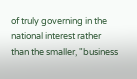of truly governing in the national interest rather than the smaller, "business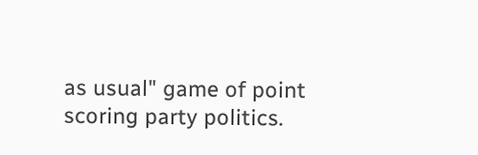as usual" game of point scoring party politics.